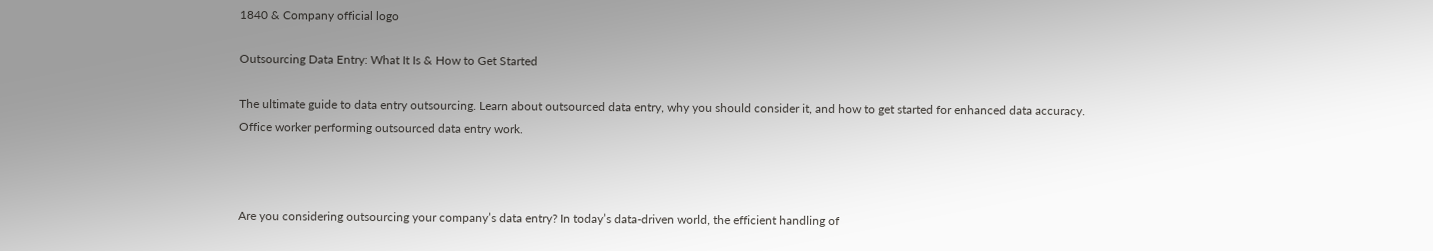1840 & Company official logo

Outsourcing Data Entry: What It Is & How to Get Started

The ultimate guide to data entry outsourcing. Learn about outsourced data entry, why you should consider it, and how to get started for enhanced data accuracy.
Office worker performing outsourced data entry work.



Are you considering outsourcing your company’s data entry? In today’s data-driven world, the efficient handling of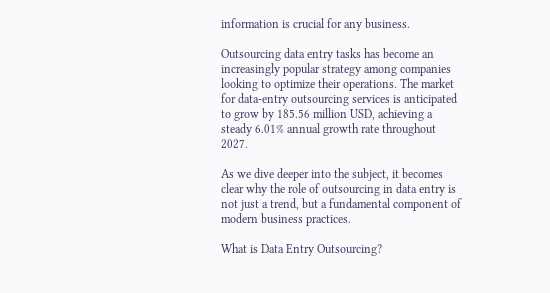information is crucial for any business.

Outsourcing data entry tasks has become an increasingly popular strategy among companies looking to optimize their operations. The market for data-entry outsourcing services is anticipated to grow by 185.56 million USD, achieving a steady 6.01% annual growth rate throughout 2027.

As we dive deeper into the subject, it becomes clear why the role of outsourcing in data entry is not just a trend, but a fundamental component of modern business practices.

What is Data Entry Outsourcing?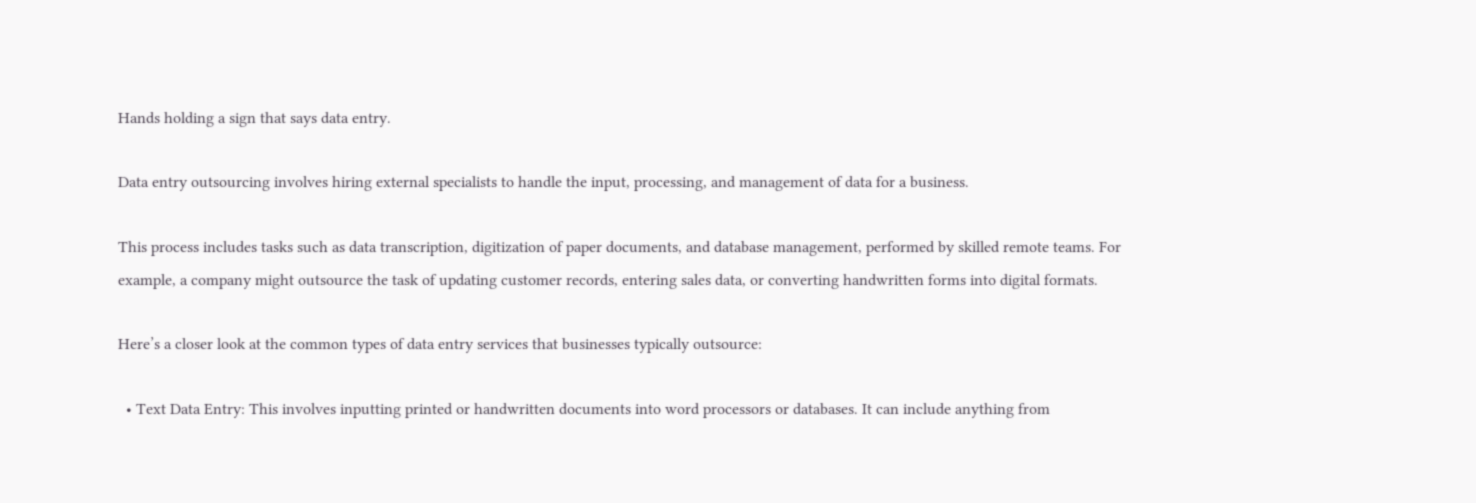Hands holding a sign that says data entry.

Data entry outsourcing involves hiring external specialists to handle the input, processing, and management of data for a business.

This process includes tasks such as data transcription, digitization of paper documents, and database management, performed by skilled remote teams. For example, a company might outsource the task of updating customer records, entering sales data, or converting handwritten forms into digital formats.

Here’s a closer look at the common types of data entry services that businesses typically outsource:

  • Text Data Entry: This involves inputting printed or handwritten documents into word processors or databases. It can include anything from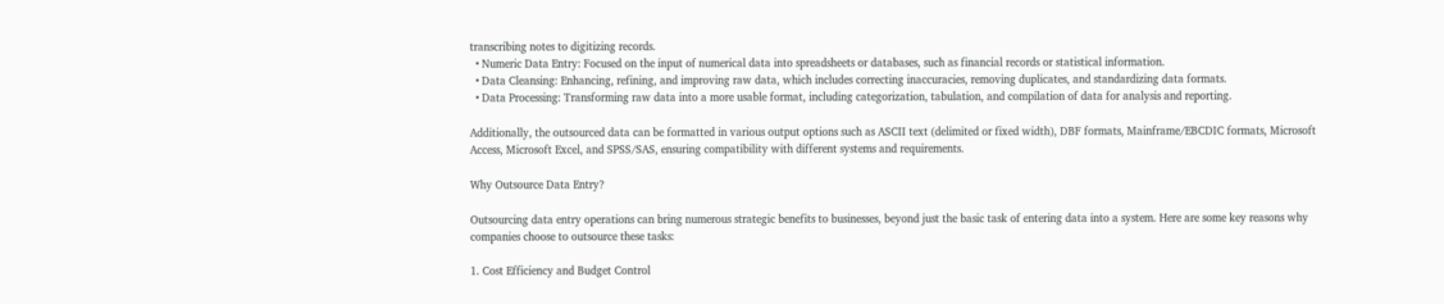transcribing notes to digitizing records.
  • Numeric Data Entry: Focused on the input of numerical data into spreadsheets or databases, such as financial records or statistical information.
  • Data Cleansing: Enhancing, refining, and improving raw data, which includes correcting inaccuracies, removing duplicates, and standardizing data formats.
  • Data Processing: Transforming raw data into a more usable format, including categorization, tabulation, and compilation of data for analysis and reporting.

Additionally, the outsourced data can be formatted in various output options such as ASCII text (delimited or fixed width), DBF formats, Mainframe/EBCDIC formats, Microsoft Access, Microsoft Excel, and SPSS/SAS, ensuring compatibility with different systems and requirements.

Why Outsource Data Entry?

Outsourcing data entry operations can bring numerous strategic benefits to businesses, beyond just the basic task of entering data into a system. Here are some key reasons why companies choose to outsource these tasks:

1. Cost Efficiency and Budget Control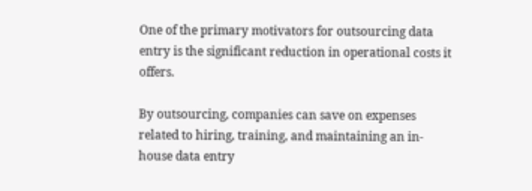One of the primary motivators for outsourcing data entry is the significant reduction in operational costs it offers.

By outsourcing, companies can save on expenses related to hiring, training, and maintaining an in-house data entry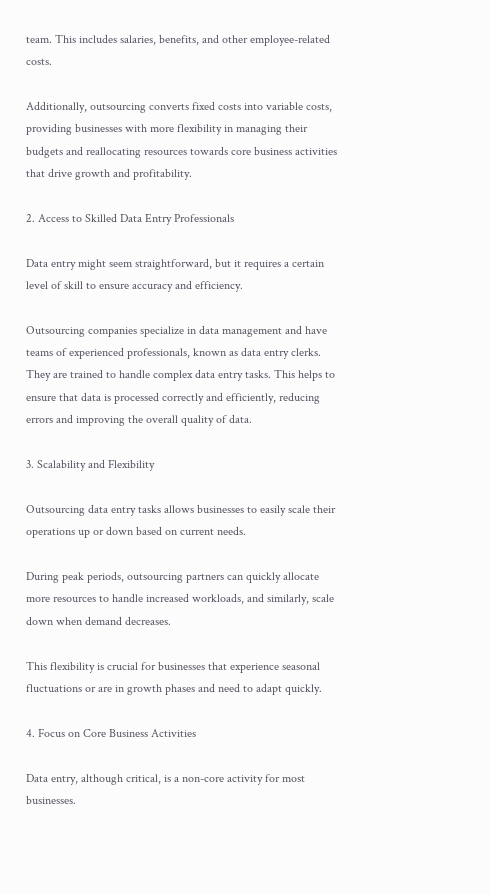team. This includes salaries, benefits, and other employee-related costs.

Additionally, outsourcing converts fixed costs into variable costs, providing businesses with more flexibility in managing their budgets and reallocating resources towards core business activities that drive growth and profitability.

2. Access to Skilled Data Entry Professionals

Data entry might seem straightforward, but it requires a certain level of skill to ensure accuracy and efficiency.

Outsourcing companies specialize in data management and have teams of experienced professionals, known as data entry clerks. They are trained to handle complex data entry tasks. This helps to ensure that data is processed correctly and efficiently, reducing errors and improving the overall quality of data.

3. Scalability and Flexibility

Outsourcing data entry tasks allows businesses to easily scale their operations up or down based on current needs.

During peak periods, outsourcing partners can quickly allocate more resources to handle increased workloads, and similarly, scale down when demand decreases.

This flexibility is crucial for businesses that experience seasonal fluctuations or are in growth phases and need to adapt quickly.

4. Focus on Core Business Activities

Data entry, although critical, is a non-core activity for most businesses.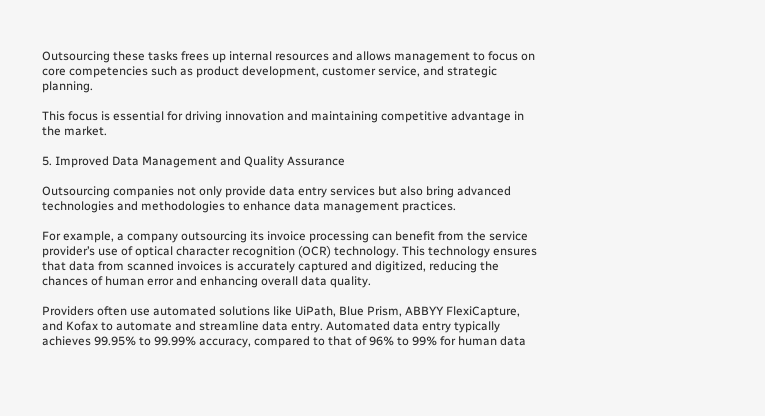Outsourcing these tasks frees up internal resources and allows management to focus on core competencies such as product development, customer service, and strategic planning.

This focus is essential for driving innovation and maintaining competitive advantage in the market.

5. Improved Data Management and Quality Assurance

Outsourcing companies not only provide data entry services but also bring advanced technologies and methodologies to enhance data management practices.

For example, a company outsourcing its invoice processing can benefit from the service provider’s use of optical character recognition (OCR) technology. This technology ensures that data from scanned invoices is accurately captured and digitized, reducing the chances of human error and enhancing overall data quality.

Providers often use automated solutions like UiPath, Blue Prism, ABBYY FlexiCapture, and Kofax to automate and streamline data entry. Automated data entry typically achieves 99.95% to 99.99% accuracy, compared to that of 96% to 99% for human data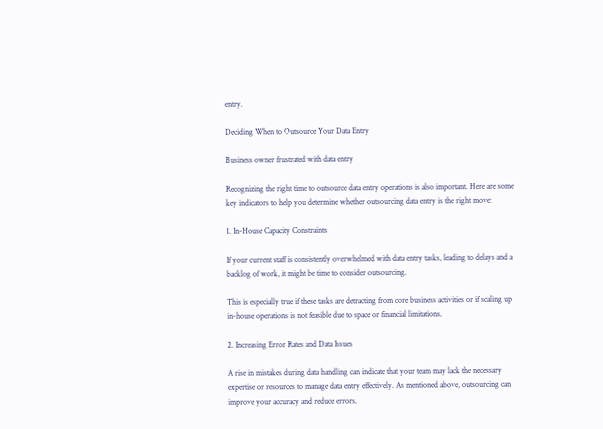entry.

Deciding When to Outsource Your Data Entry

Business owner frustrated with data entry

Recognizing the right time to outsource data entry operations is also important. Here are some key indicators to help you determine whether outsourcing data entry is the right move:

1. In-House Capacity Constraints

If your current staff is consistently overwhelmed with data entry tasks, leading to delays and a backlog of work, it might be time to consider outsourcing.

This is especially true if these tasks are detracting from core business activities or if scaling up in-house operations is not feasible due to space or financial limitations.

2. Increasing Error Rates and Data Issues

A rise in mistakes during data handling can indicate that your team may lack the necessary expertise or resources to manage data entry effectively. As mentioned above, outsourcing can improve your accuracy and reduce errors.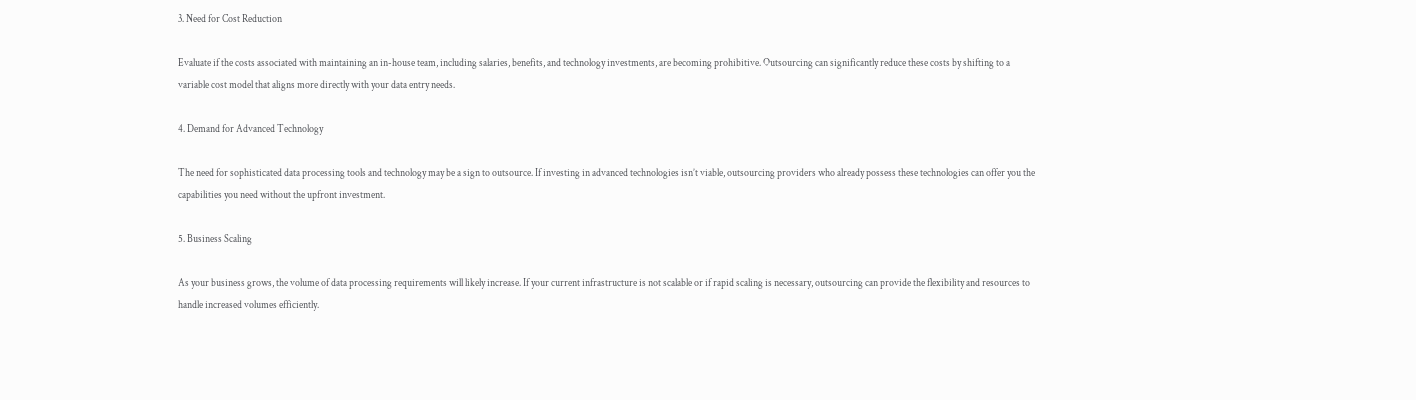3. Need for Cost Reduction

Evaluate if the costs associated with maintaining an in-house team, including salaries, benefits, and technology investments, are becoming prohibitive. Outsourcing can significantly reduce these costs by shifting to a variable cost model that aligns more directly with your data entry needs.

4. Demand for Advanced Technology

The need for sophisticated data processing tools and technology may be a sign to outsource. If investing in advanced technologies isn’t viable, outsourcing providers who already possess these technologies can offer you the capabilities you need without the upfront investment.

5. Business Scaling

As your business grows, the volume of data processing requirements will likely increase. If your current infrastructure is not scalable or if rapid scaling is necessary, outsourcing can provide the flexibility and resources to handle increased volumes efficiently.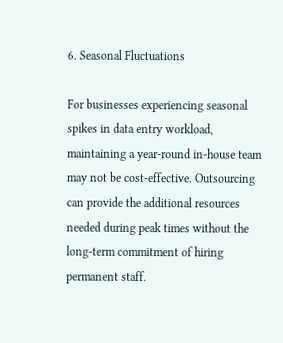6. Seasonal Fluctuations

For businesses experiencing seasonal spikes in data entry workload, maintaining a year-round in-house team may not be cost-effective. Outsourcing can provide the additional resources needed during peak times without the long-term commitment of hiring permanent staff.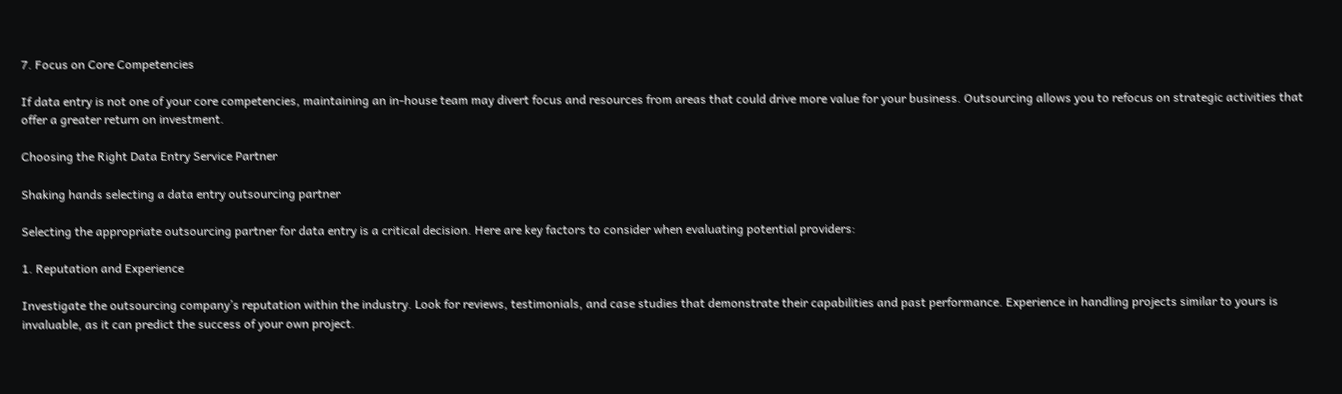7. Focus on Core Competencies

If data entry is not one of your core competencies, maintaining an in-house team may divert focus and resources from areas that could drive more value for your business. Outsourcing allows you to refocus on strategic activities that offer a greater return on investment.

Choosing the Right Data Entry Service Partner

Shaking hands selecting a data entry outsourcing partner

Selecting the appropriate outsourcing partner for data entry is a critical decision. Here are key factors to consider when evaluating potential providers:

1. Reputation and Experience

Investigate the outsourcing company’s reputation within the industry. Look for reviews, testimonials, and case studies that demonstrate their capabilities and past performance. Experience in handling projects similar to yours is invaluable, as it can predict the success of your own project.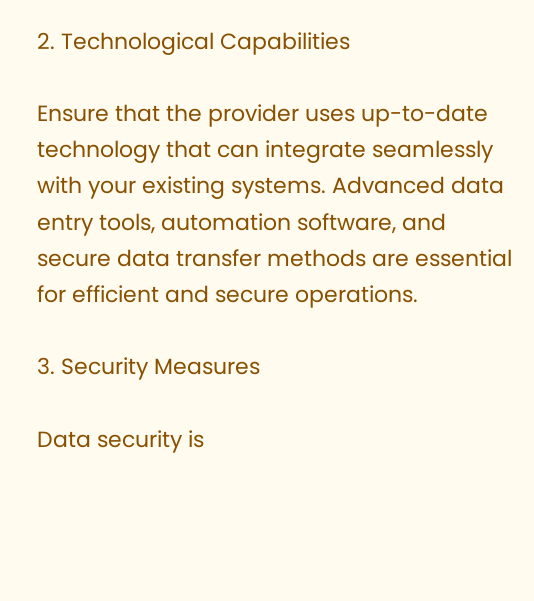2. Technological Capabilities

Ensure that the provider uses up-to-date technology that can integrate seamlessly with your existing systems. Advanced data entry tools, automation software, and secure data transfer methods are essential for efficient and secure operations.

3. Security Measures

Data security is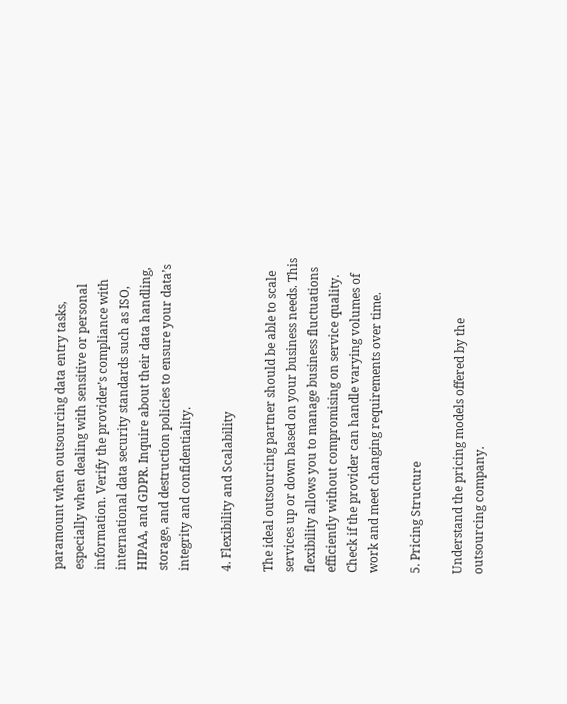paramount when outsourcing data entry tasks, especially when dealing with sensitive or personal information. Verify the provider’s compliance with international data security standards such as ISO, HIPAA, and GDPR. Inquire about their data handling, storage, and destruction policies to ensure your data’s integrity and confidentiality.

4. Flexibility and Scalability

The ideal outsourcing partner should be able to scale services up or down based on your business needs. This flexibility allows you to manage business fluctuations efficiently without compromising on service quality. Check if the provider can handle varying volumes of work and meet changing requirements over time.

5. Pricing Structure

Understand the pricing models offered by the outsourcing company.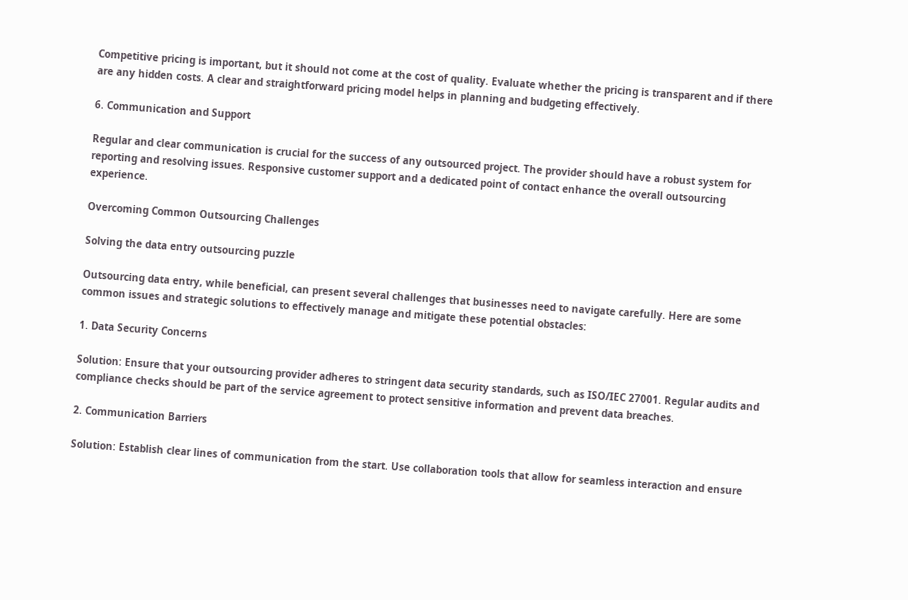Competitive pricing is important, but it should not come at the cost of quality. Evaluate whether the pricing is transparent and if there are any hidden costs. A clear and straightforward pricing model helps in planning and budgeting effectively.

6. Communication and Support

Regular and clear communication is crucial for the success of any outsourced project. The provider should have a robust system for reporting and resolving issues. Responsive customer support and a dedicated point of contact enhance the overall outsourcing experience.

Overcoming Common Outsourcing Challenges

Solving the data entry outsourcing puzzle

Outsourcing data entry, while beneficial, can present several challenges that businesses need to navigate carefully. Here are some common issues and strategic solutions to effectively manage and mitigate these potential obstacles:

1. Data Security Concerns

Solution: Ensure that your outsourcing provider adheres to stringent data security standards, such as ISO/IEC 27001. Regular audits and compliance checks should be part of the service agreement to protect sensitive information and prevent data breaches.

2. Communication Barriers

Solution: Establish clear lines of communication from the start. Use collaboration tools that allow for seamless interaction and ensure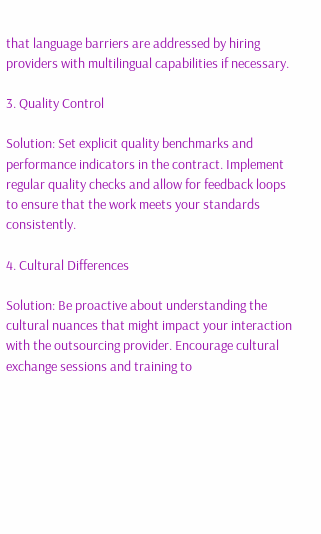that language barriers are addressed by hiring providers with multilingual capabilities if necessary.

3. Quality Control

Solution: Set explicit quality benchmarks and performance indicators in the contract. Implement regular quality checks and allow for feedback loops to ensure that the work meets your standards consistently.

4. Cultural Differences

Solution: Be proactive about understanding the cultural nuances that might impact your interaction with the outsourcing provider. Encourage cultural exchange sessions and training to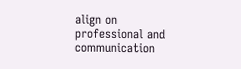align on professional and communication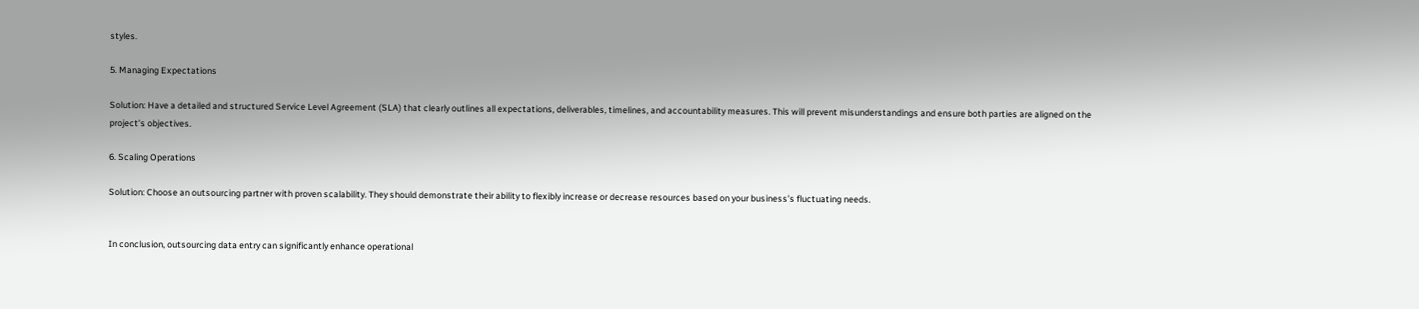styles.

5. Managing Expectations

Solution: Have a detailed and structured Service Level Agreement (SLA) that clearly outlines all expectations, deliverables, timelines, and accountability measures. This will prevent misunderstandings and ensure both parties are aligned on the project’s objectives.

6. Scaling Operations

Solution: Choose an outsourcing partner with proven scalability. They should demonstrate their ability to flexibly increase or decrease resources based on your business’s fluctuating needs.


In conclusion, outsourcing data entry can significantly enhance operational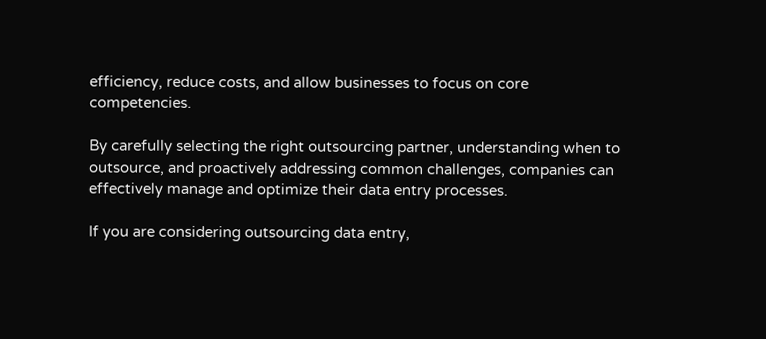efficiency, reduce costs, and allow businesses to focus on core competencies.

By carefully selecting the right outsourcing partner, understanding when to outsource, and proactively addressing common challenges, companies can effectively manage and optimize their data entry processes.

If you are considering outsourcing data entry,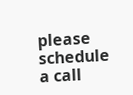please schedule a call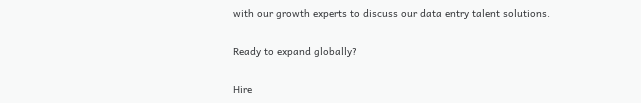with our growth experts to discuss our data entry talent solutions.

Ready to expand globally?

Hire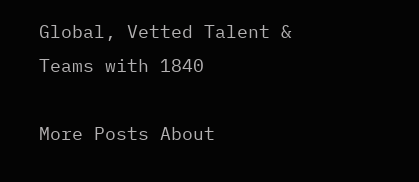Global, Vetted Talent & Teams with 1840

More Posts About